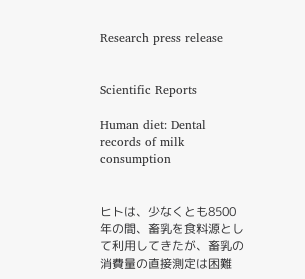Research press release


Scientific Reports

Human diet: Dental records of milk consumption


ヒトは、少なくとも8500年の間、畜乳を食料源として利用してきたが、畜乳の消費量の直接測定は困難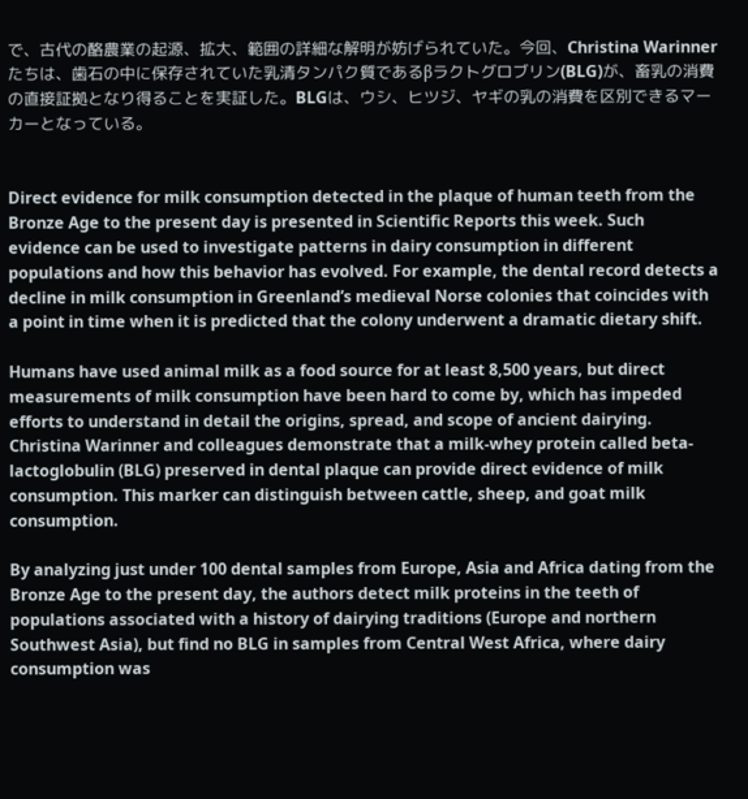で、古代の酪農業の起源、拡大、範囲の詳細な解明が妨げられていた。今回、Christina Warinnerたちは、歯石の中に保存されていた乳清タンパク質であるβラクトグロブリン(BLG)が、畜乳の消費の直接証拠となり得ることを実証した。BLGは、ウシ、ヒツジ、ヤギの乳の消費を区別できるマーカーとなっている。


Direct evidence for milk consumption detected in the plaque of human teeth from the Bronze Age to the present day is presented in Scientific Reports this week. Such evidence can be used to investigate patterns in dairy consumption in different populations and how this behavior has evolved. For example, the dental record detects a decline in milk consumption in Greenland’s medieval Norse colonies that coincides with a point in time when it is predicted that the colony underwent a dramatic dietary shift.

Humans have used animal milk as a food source for at least 8,500 years, but direct measurements of milk consumption have been hard to come by, which has impeded efforts to understand in detail the origins, spread, and scope of ancient dairying. Christina Warinner and colleagues demonstrate that a milk-whey protein called beta-lactoglobulin (BLG) preserved in dental plaque can provide direct evidence of milk consumption. This marker can distinguish between cattle, sheep, and goat milk consumption.

By analyzing just under 100 dental samples from Europe, Asia and Africa dating from the Bronze Age to the present day, the authors detect milk proteins in the teeth of populations associated with a history of dairying traditions (Europe and northern Southwest Asia), but find no BLG in samples from Central West Africa, where dairy consumption was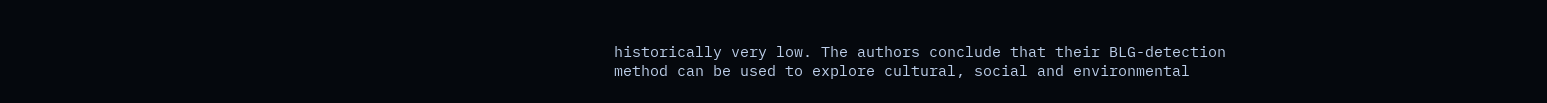historically very low. The authors conclude that their BLG-detection method can be used to explore cultural, social and environmental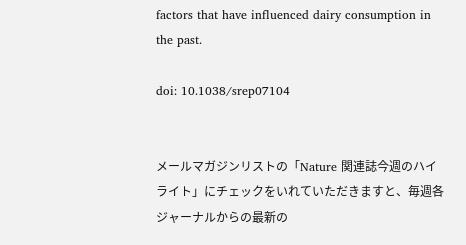factors that have influenced dairy consumption in the past.

doi: 10.1038/srep07104


メールマガジンリストの「Nature 関連誌今週のハイライト」にチェックをいれていただきますと、毎週各ジャーナルからの最新の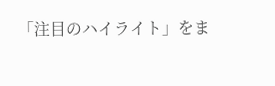「注目のハイライト」をま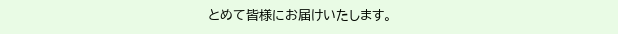とめて皆様にお届けいたします。